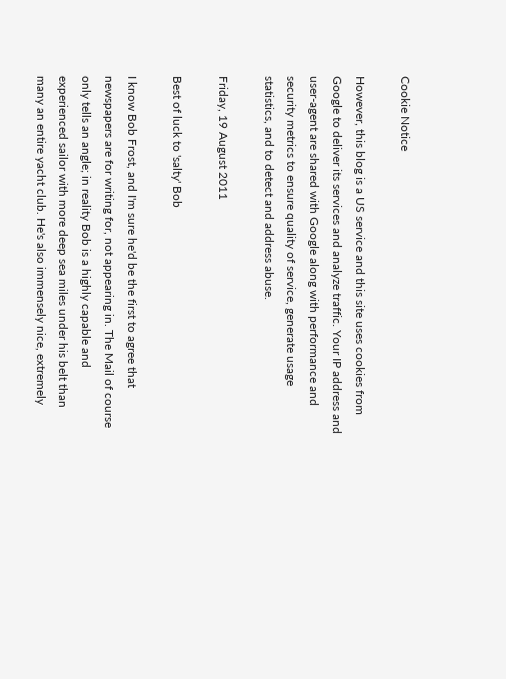Cookie Notice

However, this blog is a US service and this site uses cookies from Google to deliver its services and analyze traffic. Your IP address and user-agent are shared with Google along with performance and security metrics to ensure quality of service, generate usage statistics, and to detect and address abuse.

Friday, 19 August 2011

Best of luck to 'salty' Bob

I know Bob Frost, and I'm sure he'd be the first to agree that newspapers are for writing for, not appearing in. The Mail of course only tells an angle; in reality Bob is a highly capable and experienced sailor with more deep sea miles under his belt than many an entire yacht club. He's also immensely nice, extremely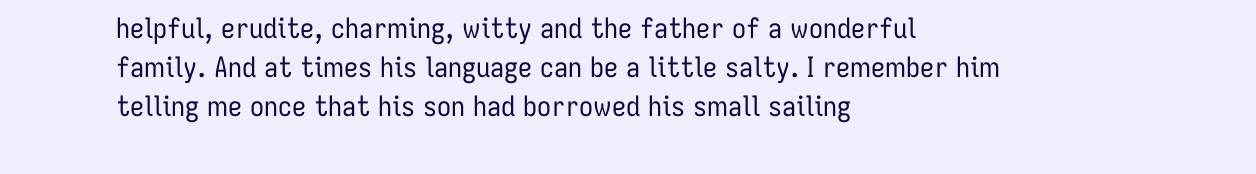helpful, erudite, charming, witty and the father of a wonderful family. And at times his language can be a little salty. I remember him telling me once that his son had borrowed his small sailing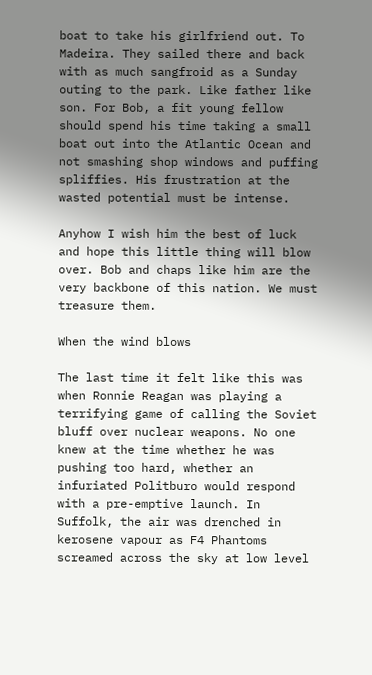boat to take his girlfriend out. To Madeira. They sailed there and back with as much sangfroid as a Sunday outing to the park. Like father like son. For Bob, a fit young fellow should spend his time taking a small boat out into the Atlantic Ocean and not smashing shop windows and puffing spliffies. His frustration at the wasted potential must be intense.

Anyhow I wish him the best of luck and hope this little thing will blow over. Bob and chaps like him are the very backbone of this nation. We must treasure them.

When the wind blows

The last time it felt like this was when Ronnie Reagan was playing a terrifying game of calling the Soviet bluff over nuclear weapons. No one knew at the time whether he was pushing too hard, whether an infuriated Politburo would respond with a pre-emptive launch. In Suffolk, the air was drenched in kerosene vapour as F4 Phantoms screamed across the sky at low level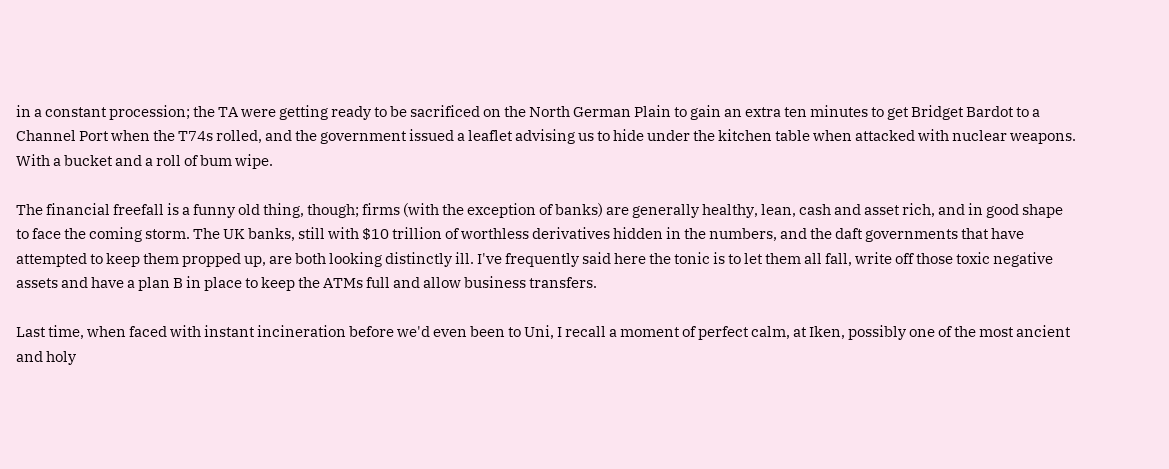in a constant procession; the TA were getting ready to be sacrificed on the North German Plain to gain an extra ten minutes to get Bridget Bardot to a Channel Port when the T74s rolled, and the government issued a leaflet advising us to hide under the kitchen table when attacked with nuclear weapons. With a bucket and a roll of bum wipe.

The financial freefall is a funny old thing, though; firms (with the exception of banks) are generally healthy, lean, cash and asset rich, and in good shape to face the coming storm. The UK banks, still with $10 trillion of worthless derivatives hidden in the numbers, and the daft governments that have attempted to keep them propped up, are both looking distinctly ill. I've frequently said here the tonic is to let them all fall, write off those toxic negative assets and have a plan B in place to keep the ATMs full and allow business transfers.

Last time, when faced with instant incineration before we'd even been to Uni, I recall a moment of perfect calm, at Iken, possibly one of the most ancient and holy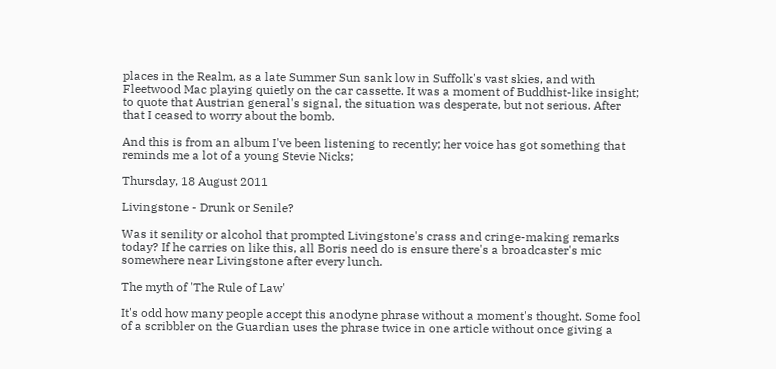places in the Realm, as a late Summer Sun sank low in Suffolk's vast skies, and with Fleetwood Mac playing quietly on the car cassette. It was a moment of Buddhist-like insight; to quote that Austrian general's signal, the situation was desperate, but not serious. After that I ceased to worry about the bomb.

And this is from an album I've been listening to recently; her voice has got something that reminds me a lot of a young Stevie Nicks;

Thursday, 18 August 2011

Livingstone - Drunk or Senile?

Was it senility or alcohol that prompted Livingstone's crass and cringe-making remarks today? If he carries on like this, all Boris need do is ensure there's a broadcaster's mic somewhere near Livingstone after every lunch.

The myth of 'The Rule of Law'

It's odd how many people accept this anodyne phrase without a moment's thought. Some fool of a scribbler on the Guardian uses the phrase twice in one article without once giving a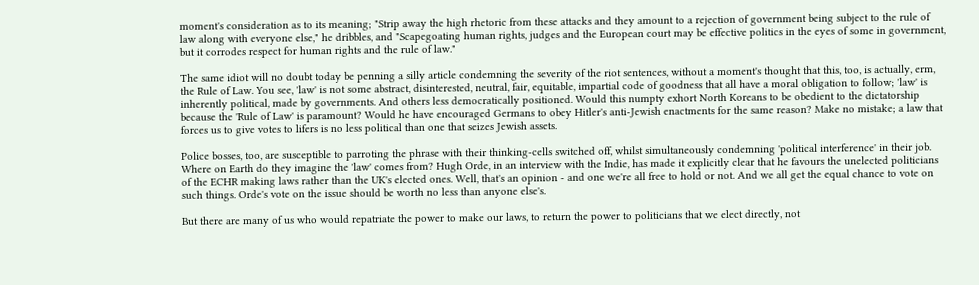moment's consideration as to its meaning; "Strip away the high rhetoric from these attacks and they amount to a rejection of government being subject to the rule of law along with everyone else," he dribbles, and "Scapegoating human rights, judges and the European court may be effective politics in the eyes of some in government, but it corrodes respect for human rights and the rule of law."

The same idiot will no doubt today be penning a silly article condemning the severity of the riot sentences, without a moment's thought that this, too, is actually, erm, the Rule of Law. You see, 'law' is not some abstract, disinterested, neutral, fair, equitable, impartial code of goodness that all have a moral obligation to follow; 'law' is inherently political, made by governments. And others less democratically positioned. Would this numpty exhort North Koreans to be obedient to the dictatorship because the 'Rule of Law' is paramount? Would he have encouraged Germans to obey Hitler's anti-Jewish enactments for the same reason? Make no mistake; a law that forces us to give votes to lifers is no less political than one that seizes Jewish assets.

Police bosses, too, are susceptible to parroting the phrase with their thinking-cells switched off, whilst simultaneously condemning 'political interference' in their job. Where on Earth do they imagine the 'law' comes from? Hugh Orde, in an interview with the Indie, has made it explicitly clear that he favours the unelected politicians of the ECHR making laws rather than the UK's elected ones. Well, that's an opinion - and one we're all free to hold or not. And we all get the equal chance to vote on such things. Orde's vote on the issue should be worth no less than anyone else's.

But there are many of us who would repatriate the power to make our laws, to return the power to politicians that we elect directly, not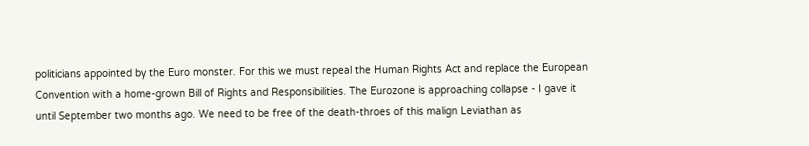politicians appointed by the Euro monster. For this we must repeal the Human Rights Act and replace the European Convention with a home-grown Bill of Rights and Responsibilities. The Eurozone is approaching collapse - I gave it until September two months ago. We need to be free of the death-throes of this malign Leviathan as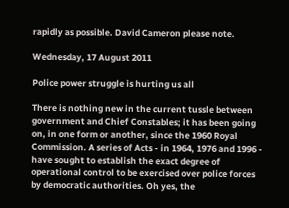rapidly as possible. David Cameron please note.

Wednesday, 17 August 2011

Police power struggle is hurting us all

There is nothing new in the current tussle between government and Chief Constables; it has been going on, in one form or another, since the 1960 Royal Commission. A series of Acts - in 1964, 1976 and 1996 - have sought to establish the exact degree of operational control to be exercised over police forces by democratic authorities. Oh yes, the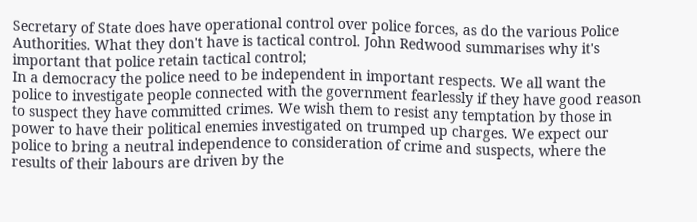Secretary of State does have operational control over police forces, as do the various Police Authorities. What they don't have is tactical control. John Redwood summarises why it's important that police retain tactical control;
In a democracy the police need to be independent in important respects. We all want the police to investigate people connected with the government fearlessly if they have good reason to suspect they have committed crimes. We wish them to resist any temptation by those in power to have their political enemies investigated on trumped up charges. We expect our police to bring a neutral independence to consideration of crime and suspects, where the results of their labours are driven by the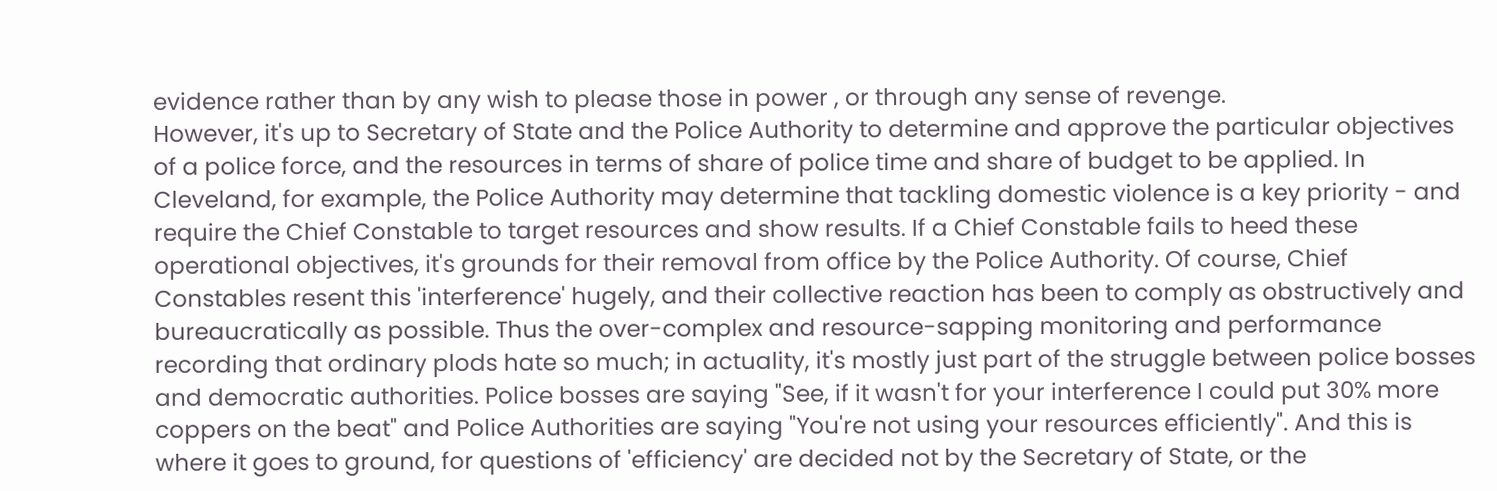evidence rather than by any wish to please those in power , or through any sense of revenge.
However, it's up to Secretary of State and the Police Authority to determine and approve the particular objectives of a police force, and the resources in terms of share of police time and share of budget to be applied. In Cleveland, for example, the Police Authority may determine that tackling domestic violence is a key priority - and require the Chief Constable to target resources and show results. If a Chief Constable fails to heed these operational objectives, it's grounds for their removal from office by the Police Authority. Of course, Chief Constables resent this 'interference' hugely, and their collective reaction has been to comply as obstructively and bureaucratically as possible. Thus the over-complex and resource-sapping monitoring and performance recording that ordinary plods hate so much; in actuality, it's mostly just part of the struggle between police bosses and democratic authorities. Police bosses are saying "See, if it wasn't for your interference I could put 30% more coppers on the beat" and Police Authorities are saying "You're not using your resources efficiently". And this is where it goes to ground, for questions of 'efficiency' are decided not by the Secretary of State, or the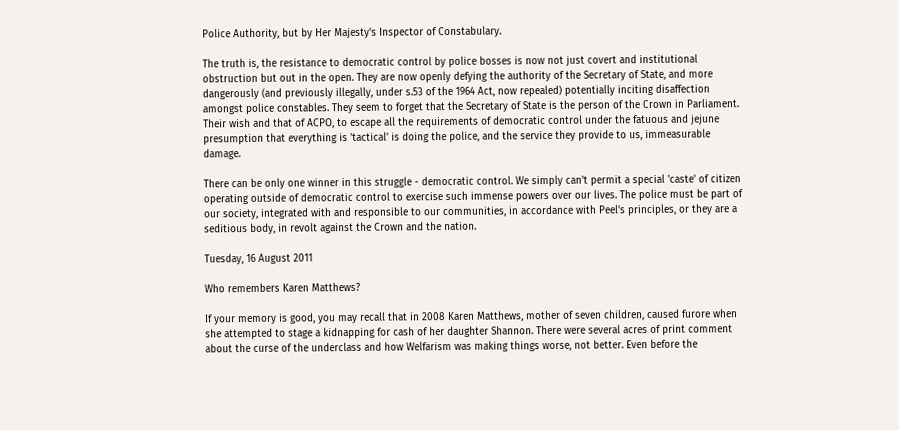Police Authority, but by Her Majesty's Inspector of Constabulary.

The truth is, the resistance to democratic control by police bosses is now not just covert and institutional obstruction but out in the open. They are now openly defying the authority of the Secretary of State, and more dangerously (and previously illegally, under s.53 of the 1964 Act, now repealed) potentially inciting disaffection amongst police constables. They seem to forget that the Secretary of State is the person of the Crown in Parliament. Their wish and that of ACPO, to escape all the requirements of democratic control under the fatuous and jejune presumption that everything is 'tactical' is doing the police, and the service they provide to us, immeasurable damage.

There can be only one winner in this struggle - democratic control. We simply can't permit a special 'caste' of citizen operating outside of democratic control to exercise such immense powers over our lives. The police must be part of our society, integrated with and responsible to our communities, in accordance with Peel's principles, or they are a seditious body, in revolt against the Crown and the nation.

Tuesday, 16 August 2011

Who remembers Karen Matthews?

If your memory is good, you may recall that in 2008 Karen Matthews, mother of seven children, caused furore when she attempted to stage a kidnapping for cash of her daughter Shannon. There were several acres of print comment about the curse of the underclass and how Welfarism was making things worse, not better. Even before the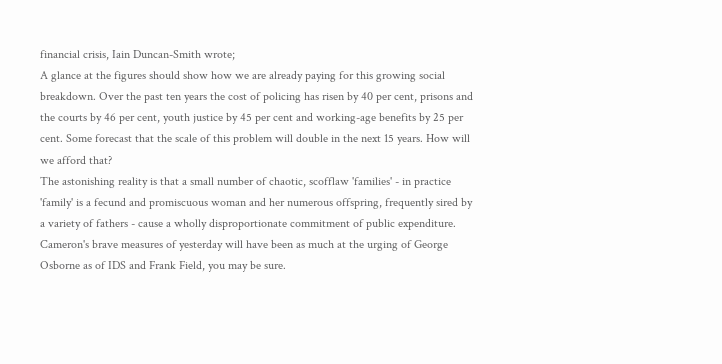financial crisis, Iain Duncan-Smith wrote;
A glance at the figures should show how we are already paying for this growing social breakdown. Over the past ten years the cost of policing has risen by 40 per cent, prisons and the courts by 46 per cent, youth justice by 45 per cent and working-age benefits by 25 per cent. Some forecast that the scale of this problem will double in the next 15 years. How will we afford that?
The astonishing reality is that a small number of chaotic, scofflaw 'families' - in practice 'family' is a fecund and promiscuous woman and her numerous offspring, frequently sired by a variety of fathers - cause a wholly disproportionate commitment of public expenditure. Cameron's brave measures of yesterday will have been as much at the urging of George Osborne as of IDS and Frank Field, you may be sure.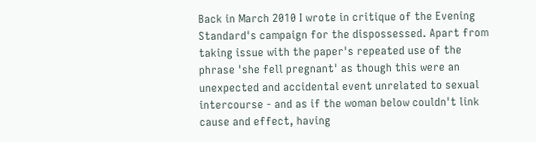Back in March 2010 I wrote in critique of the Evening Standard's campaign for the dispossessed. Apart from taking issue with the paper's repeated use of the phrase 'she fell pregnant' as though this were an unexpected and accidental event unrelated to sexual intercourse - and as if the woman below couldn't link cause and effect, having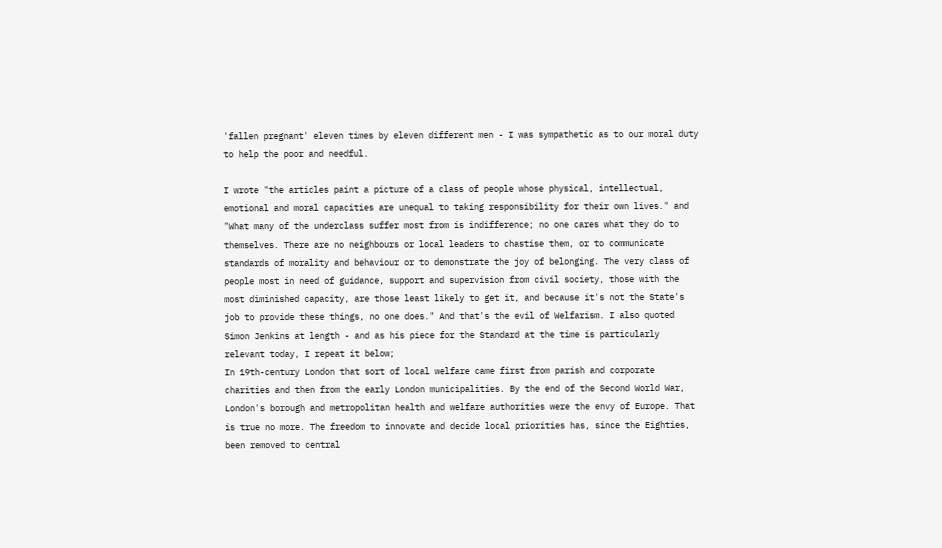'fallen pregnant' eleven times by eleven different men - I was sympathetic as to our moral duty to help the poor and needful.

I wrote "the articles paint a picture of a class of people whose physical, intellectual, emotional and moral capacities are unequal to taking responsibility for their own lives." and "What many of the underclass suffer most from is indifference; no one cares what they do to themselves. There are no neighbours or local leaders to chastise them, or to communicate standards of morality and behaviour or to demonstrate the joy of belonging. The very class of people most in need of guidance, support and supervision from civil society, those with the most diminished capacity, are those least likely to get it, and because it's not the State's job to provide these things, no one does." And that's the evil of Welfarism. I also quoted Simon Jenkins at length - and as his piece for the Standard at the time is particularly relevant today, I repeat it below;
In 19th-century London that sort of local welfare came first from parish and corporate charities and then from the early London municipalities. By the end of the Second World War, London's borough and metropolitan health and welfare authorities were the envy of Europe. That is true no more. The freedom to innovate and decide local priorities has, since the Eighties, been removed to central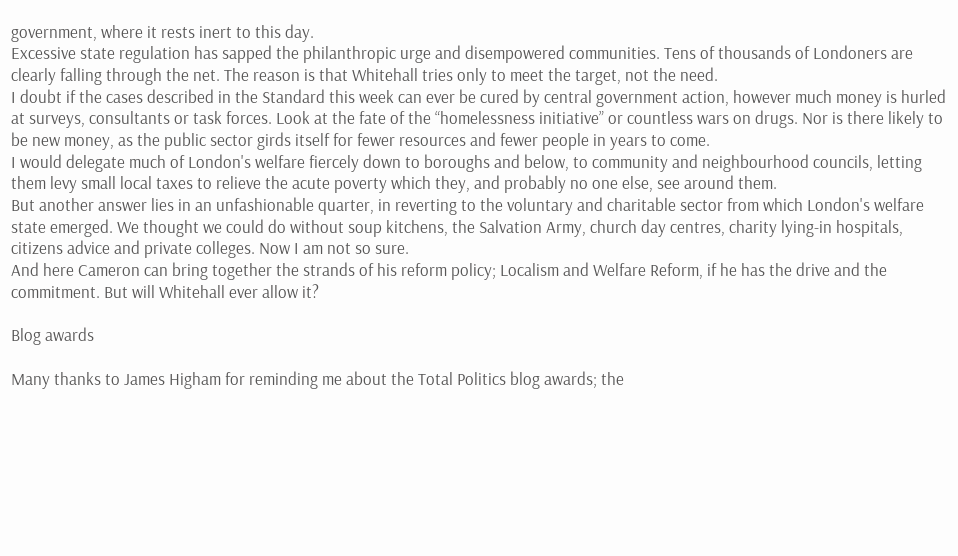government, where it rests inert to this day.
Excessive state regulation has sapped the philanthropic urge and disempowered communities. Tens of thousands of Londoners are clearly falling through the net. The reason is that Whitehall tries only to meet the target, not the need.
I doubt if the cases described in the Standard this week can ever be cured by central government action, however much money is hurled at surveys, consultants or task forces. Look at the fate of the “homelessness initiative” or countless wars on drugs. Nor is there likely to be new money, as the public sector girds itself for fewer resources and fewer people in years to come.
I would delegate much of London's welfare fiercely down to boroughs and below, to community and neighbourhood councils, letting them levy small local taxes to relieve the acute poverty which they, and probably no one else, see around them.
But another answer lies in an unfashionable quarter, in reverting to the voluntary and charitable sector from which London's welfare state emerged. We thought we could do without soup kitchens, the Salvation Army, church day centres, charity lying-in hospitals, citizens advice and private colleges. Now I am not so sure.
And here Cameron can bring together the strands of his reform policy; Localism and Welfare Reform, if he has the drive and the commitment. But will Whitehall ever allow it?

Blog awards

Many thanks to James Higham for reminding me about the Total Politics blog awards; the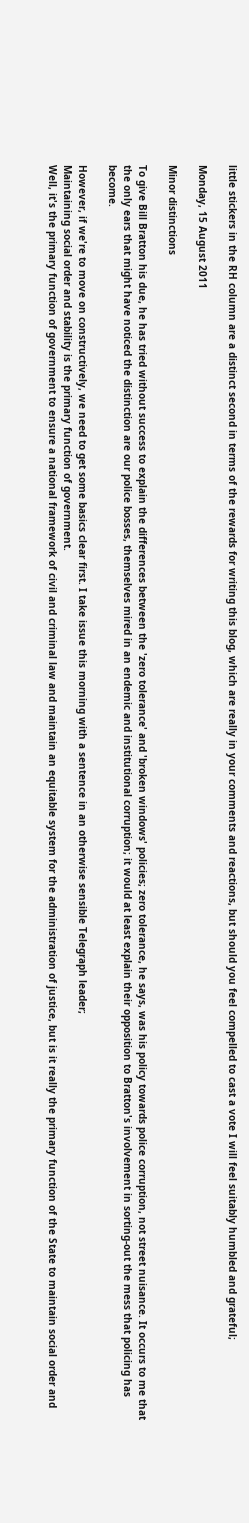little stickers in the RH column are a distinct second in terms of the rewards for writing this blog, which are really in your comments and reactions, but should you feel compelled to cast a vote I will feel suitably humbled and grateful;

Monday, 15 August 2011

Minor distinctions

To give Bill Bratton his due, he has tried without success to explain the differences between the 'zero tolerance' and 'broken windows' policies; zero tolerance, he says, was his policy towards police corruption, not street nuisance. It occurs to me that the only ears that might have noticed the distinction are our police bosses, themselves mired in an endemic and institutional corruption; it would at least explain their opposition to Bratton's involvement in sorting-out the mess that policing has become.

However, if we're to move on constructively, we need to get some basics clear first. I take issue this morning with a sentence in an otherwise sensible Telegraph leader;
Maintaining social order and stability is the primary function of government.
Well, it's the primary function of government to ensure a national framework of civil and criminal law and maintain an equitable system for the administration of justice, but is it really the primary function of the State to maintain social order and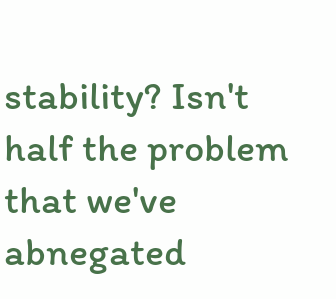stability? Isn't half the problem that we've abnegated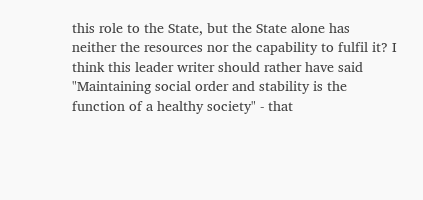this role to the State, but the State alone has neither the resources nor the capability to fulfil it? I think this leader writer should rather have said "Maintaining social order and stability is the function of a healthy society" - that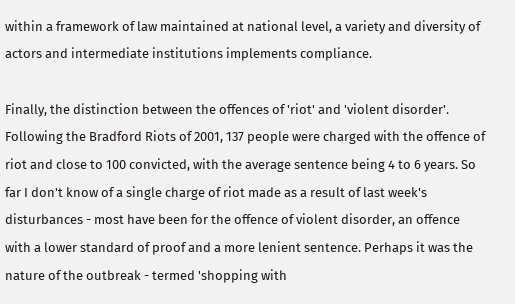within a framework of law maintained at national level, a variety and diversity of actors and intermediate institutions implements compliance.

Finally, the distinction between the offences of 'riot' and 'violent disorder'. Following the Bradford Riots of 2001, 137 people were charged with the offence of riot and close to 100 convicted, with the average sentence being 4 to 6 years. So far I don't know of a single charge of riot made as a result of last week's disturbances - most have been for the offence of violent disorder, an offence with a lower standard of proof and a more lenient sentence. Perhaps it was the nature of the outbreak - termed 'shopping with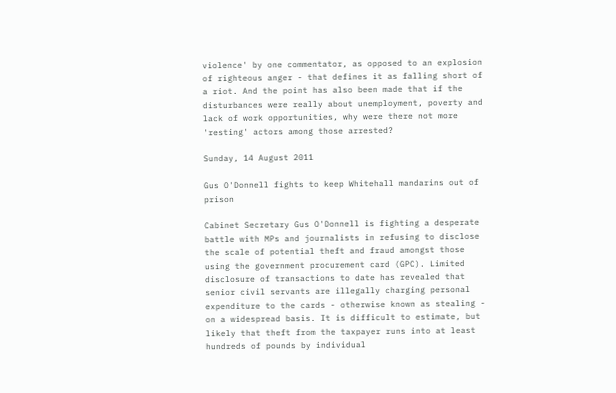violence' by one commentator, as opposed to an explosion of righteous anger - that defines it as falling short of a riot. And the point has also been made that if the disturbances were really about unemployment, poverty and lack of work opportunities, why were there not more 'resting' actors among those arrested?

Sunday, 14 August 2011

Gus O'Donnell fights to keep Whitehall mandarins out of prison

Cabinet Secretary Gus O'Donnell is fighting a desperate battle with MPs and journalists in refusing to disclose the scale of potential theft and fraud amongst those using the government procurement card (GPC). Limited disclosure of transactions to date has revealed that senior civil servants are illegally charging personal expenditure to the cards - otherwise known as stealing - on a widespread basis. It is difficult to estimate, but likely that theft from the taxpayer runs into at least hundreds of pounds by individual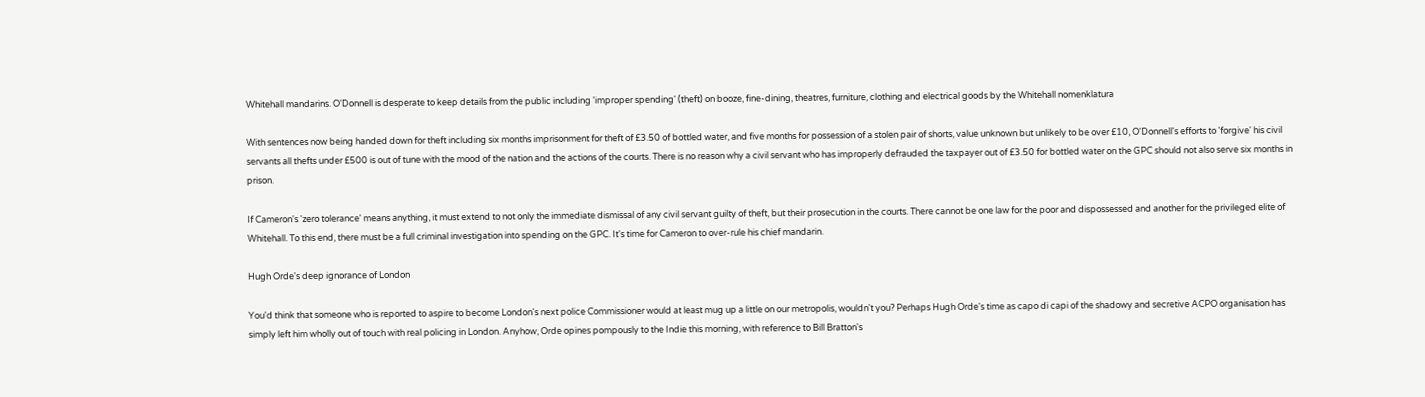Whitehall mandarins. O'Donnell is desperate to keep details from the public including 'improper spending' (theft) on booze, fine-dining, theatres, furniture, clothing and electrical goods by the Whitehall nomenklatura

With sentences now being handed down for theft including six months imprisonment for theft of £3.50 of bottled water, and five months for possession of a stolen pair of shorts, value unknown but unlikely to be over £10, O'Donnell's efforts to 'forgive' his civil servants all thefts under £500 is out of tune with the mood of the nation and the actions of the courts. There is no reason why a civil servant who has improperly defrauded the taxpayer out of £3.50 for bottled water on the GPC should not also serve six months in prison.

If Cameron's 'zero tolerance' means anything, it must extend to not only the immediate dismissal of any civil servant guilty of theft, but their prosecution in the courts. There cannot be one law for the poor and dispossessed and another for the privileged elite of Whitehall. To this end, there must be a full criminal investigation into spending on the GPC. It's time for Cameron to over-rule his chief mandarin.

Hugh Orde's deep ignorance of London

You'd think that someone who is reported to aspire to become London's next police Commissioner would at least mug up a little on our metropolis, wouldn't you? Perhaps Hugh Orde's time as capo di capi of the shadowy and secretive ACPO organisation has simply left him wholly out of touch with real policing in London. Anyhow, Orde opines pompously to the Indie this morning, with reference to Bill Bratton's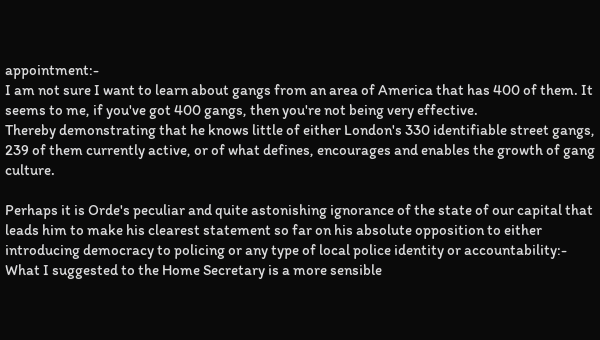appointment:-
I am not sure I want to learn about gangs from an area of America that has 400 of them. It seems to me, if you've got 400 gangs, then you're not being very effective.
Thereby demonstrating that he knows little of either London's 330 identifiable street gangs, 239 of them currently active, or of what defines, encourages and enables the growth of gang culture.

Perhaps it is Orde's peculiar and quite astonishing ignorance of the state of our capital that leads him to make his clearest statement so far on his absolute opposition to either introducing democracy to policing or any type of local police identity or accountability:-
What I suggested to the Home Secretary is a more sensible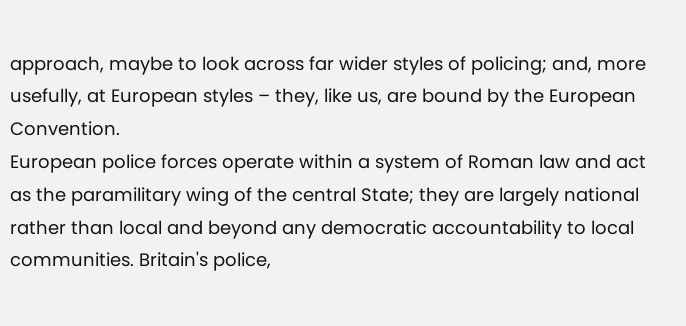approach, maybe to look across far wider styles of policing; and, more usefully, at European styles – they, like us, are bound by the European Convention.
European police forces operate within a system of Roman law and act as the paramilitary wing of the central State; they are largely national rather than local and beyond any democratic accountability to local communities. Britain's police,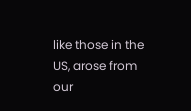like those in the US, arose from our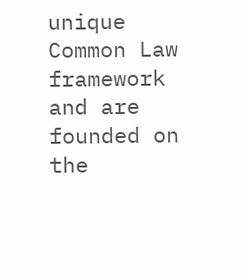unique Common Law framework and are founded on the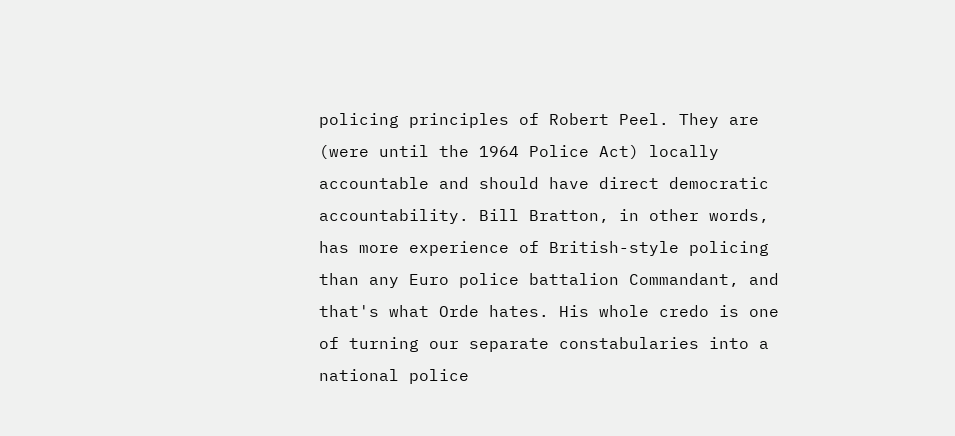policing principles of Robert Peel. They are (were until the 1964 Police Act) locally accountable and should have direct democratic accountability. Bill Bratton, in other words, has more experience of British-style policing than any Euro police battalion Commandant, and that's what Orde hates. His whole credo is one of turning our separate constabularies into a national police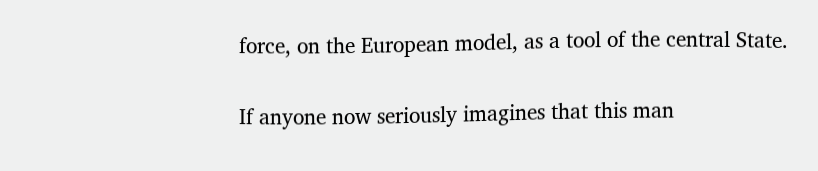force, on the European model, as a tool of the central State.

If anyone now seriously imagines that this man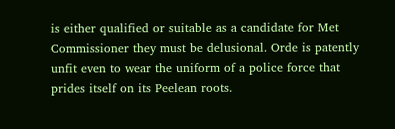is either qualified or suitable as a candidate for Met Commissioner they must be delusional. Orde is patently unfit even to wear the uniform of a police force that prides itself on its Peelean roots.